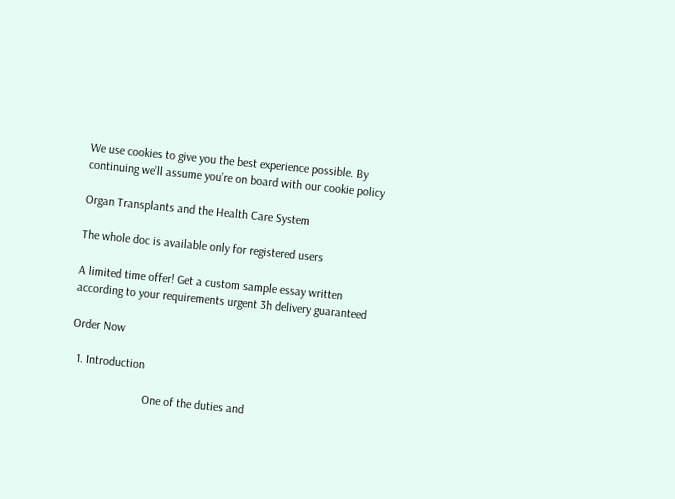We use cookies to give you the best experience possible. By continuing we’ll assume you’re on board with our cookie policy

Organ Transplants and the Health Care System

The whole doc is available only for registered users

A limited time offer! Get a custom sample essay written according to your requirements urgent 3h delivery guaranteed

Order Now

  1. Introduction

                         One of the duties and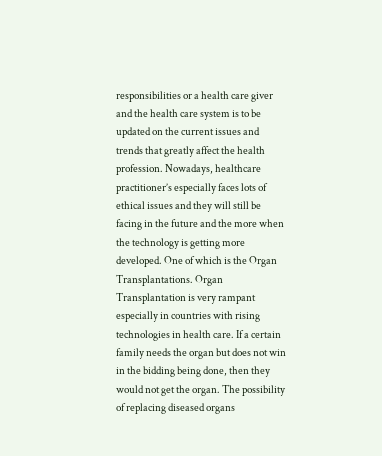responsibilities or a health care giver and the health care system is to be updated on the current issues and trends that greatly affect the health profession. Nowadays, healthcare practitioner’s especially faces lots of ethical issues and they will still be facing in the future and the more when the technology is getting more developed. One of which is the Organ Transplantations. Organ Transplantation is very rampant especially in countries with rising technologies in health care. If a certain family needs the organ but does not win in the bidding being done, then they would not get the organ. The possibility of replacing diseased organs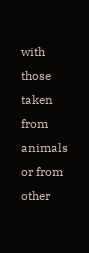with those taken from animals or from other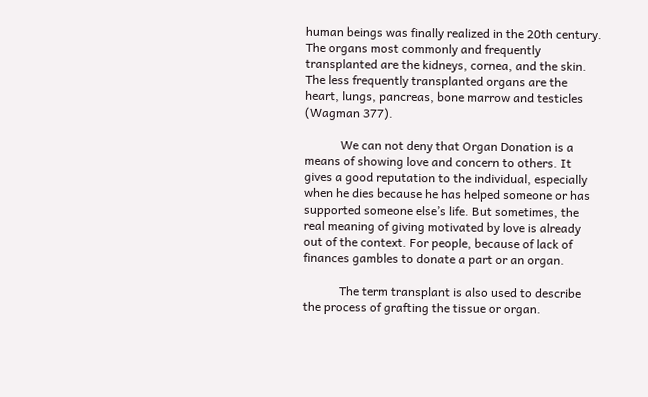human beings was finally realized in the 20th century. The organs most commonly and frequently transplanted are the kidneys, cornea, and the skin. The less frequently transplanted organs are the heart, lungs, pancreas, bone marrow and testicles (Wagman 377).

            We can not deny that Organ Donation is a means of showing love and concern to others. It gives a good reputation to the individual, especially when he dies because he has helped someone or has supported someone else’s life. But sometimes, the real meaning of giving motivated by love is already out of the context. For people, because of lack of finances gambles to donate a part or an organ.

            The term transplant is also used to describe the process of grafting the tissue or organ.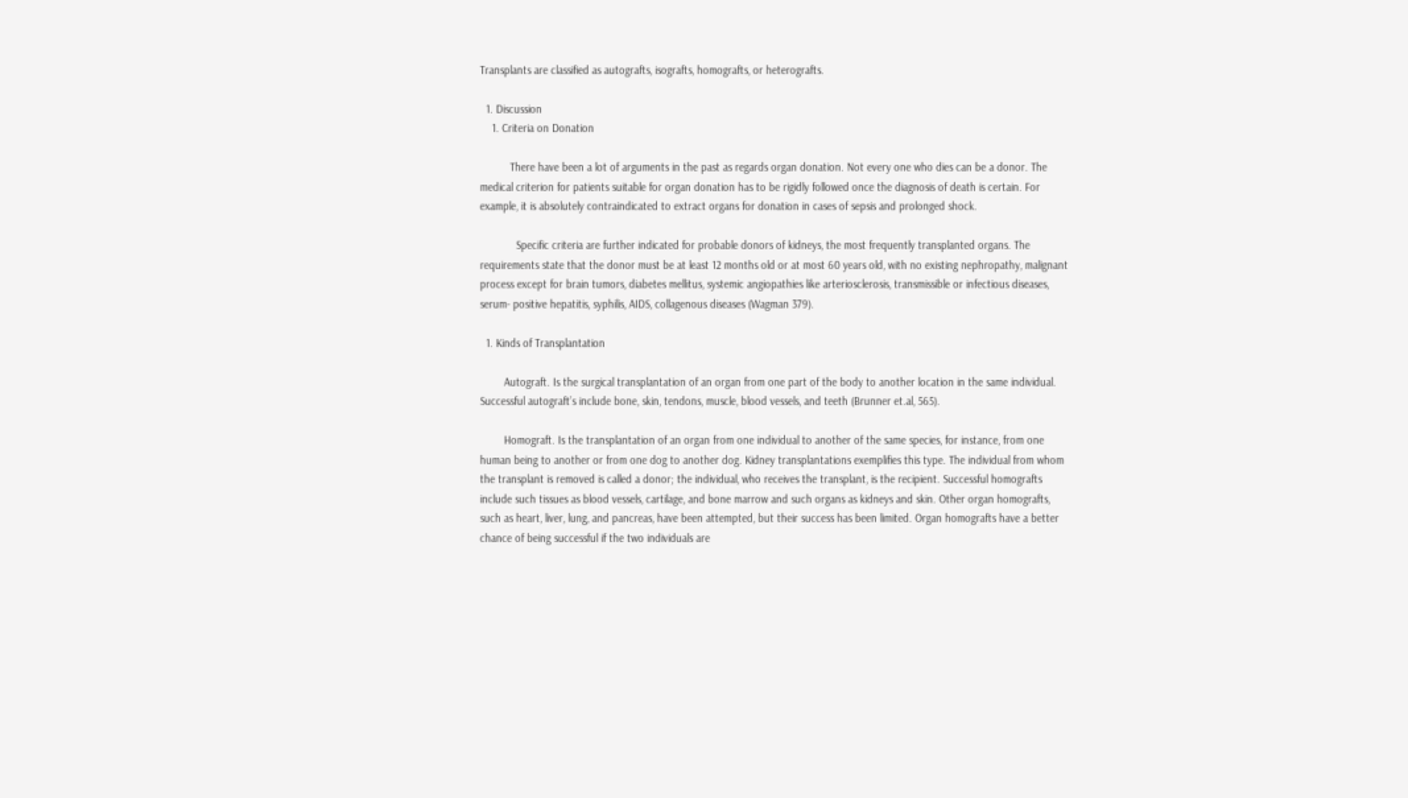Transplants are classified as autografts, isografts, homografts, or heterografts.

  1. Discussion
    1. Criteria on Donation

          There have been a lot of arguments in the past as regards organ donation. Not every one who dies can be a donor. The medical criterion for patients suitable for organ donation has to be rigidly followed once the diagnosis of death is certain. For example, it is absolutely contraindicated to extract organs for donation in cases of sepsis and prolonged shock.

            Specific criteria are further indicated for probable donors of kidneys, the most frequently transplanted organs. The requirements state that the donor must be at least 12 months old or at most 60 years old, with no existing nephropathy, malignant process except for brain tumors, diabetes mellitus, systemic angiopathies like arteriosclerosis, transmissible or infectious diseases, serum- positive hepatitis, syphilis, AIDS, collagenous diseases (Wagman 379).

  1. Kinds of Transplantation

        Autograft. Is the surgical transplantation of an organ from one part of the body to another location in the same individual.  Successful autograft’s include bone, skin, tendons, muscle, blood vessels, and teeth (Brunner et.al, 565).

        Homograft. Is the transplantation of an organ from one individual to another of the same species, for instance, from one human being to another or from one dog to another dog. Kidney transplantations exemplifies this type. The individual from whom the transplant is removed is called a donor; the individual, who receives the transplant, is the recipient. Successful homografts include such tissues as blood vessels, cartilage, and bone marrow and such organs as kidneys and skin. Other organ homografts, such as heart, liver, lung, and pancreas, have been attempted, but their success has been limited. Organ homografts have a better chance of being successful if the two individuals are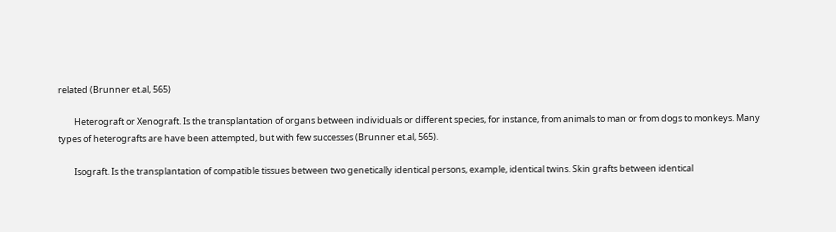related (Brunner et.al, 565)

        Heterograft or Xenograft. Is the transplantation of organs between individuals or different species, for instance, from animals to man or from dogs to monkeys. Many types of heterografts are have been attempted, but with few successes (Brunner et.al, 565).

        Isograft. Is the transplantation of compatible tissues between two genetically identical persons, example, identical twins. Skin grafts between identical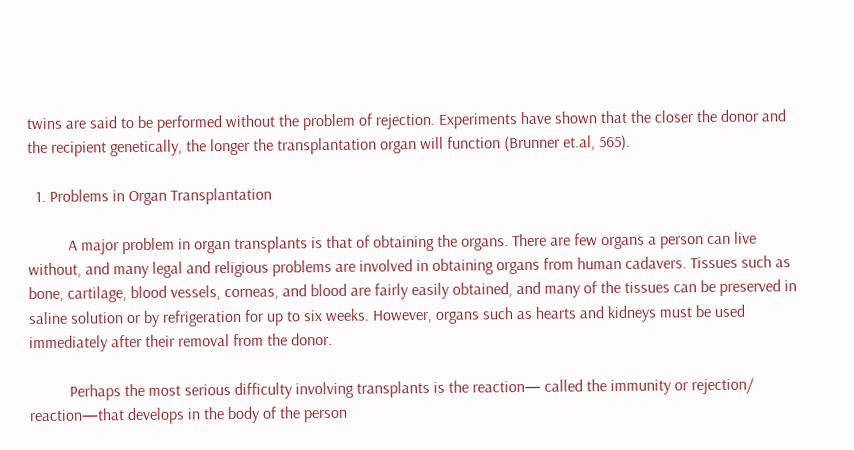twins are said to be performed without the problem of rejection. Experiments have shown that the closer the donor and the recipient genetically, the longer the transplantation organ will function (Brunner et.al, 565).

  1. Problems in Organ Transplantation

          A major problem in organ transplants is that of obtaining the organs. There are few organs a person can live without, and many legal and religious problems are involved in obtaining organs from human cadavers. Tissues such as bone, cartilage, blood vessels, corneas, and blood are fairly easily obtained, and many of the tissues can be preserved in saline solution or by refrigeration for up to six weeks. However, organs such as hearts and kidneys must be used immediately after their removal from the donor.

          Perhaps the most serious difficulty involving transplants is the reaction— called the immunity or rejection/ reaction—that develops in the body of the person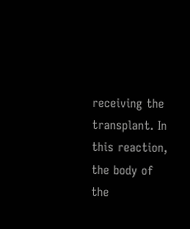receiving the transplant. In this reaction, the body of the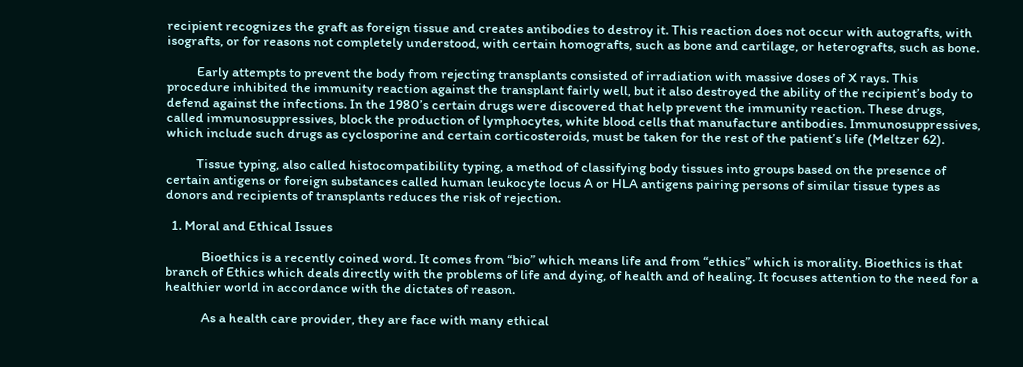recipient recognizes the graft as foreign tissue and creates antibodies to destroy it. This reaction does not occur with autografts, with isografts, or for reasons not completely understood, with certain homografts, such as bone and cartilage, or heterografts, such as bone.

          Early attempts to prevent the body from rejecting transplants consisted of irradiation with massive doses of X rays. This procedure inhibited the immunity reaction against the transplant fairly well, but it also destroyed the ability of the recipient’s body to defend against the infections. In the 1980’s certain drugs were discovered that help prevent the immunity reaction. These drugs, called immunosuppressives, block the production of lymphocytes, white blood cells that manufacture antibodies. Immunosuppressives, which include such drugs as cyclosporine and certain corticosteroids, must be taken for the rest of the patient’s life (Meltzer 62).

          Tissue typing, also called histocompatibility typing, a method of classifying body tissues into groups based on the presence of certain antigens or foreign substances called human leukocyte locus A or HLA antigens pairing persons of similar tissue types as donors and recipients of transplants reduces the risk of rejection.

  1. Moral and Ethical Issues

            Bioethics is a recently coined word. It comes from “bio” which means life and from “ethics” which is morality. Bioethics is that branch of Ethics which deals directly with the problems of life and dying, of health and of healing. It focuses attention to the need for a healthier world in accordance with the dictates of reason.

            As a health care provider, they are face with many ethical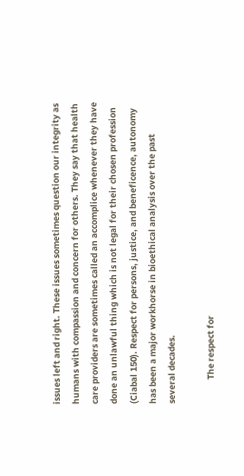issues left and right. These issues sometimes question our integrity as humans with compassion and concern for others. They say that health care providers are sometimes called an accomplice whenever they have done an unlawful thing which is not legal for their chosen profession (Ciabal 150). Respect for persons, justice, and beneficence, autonomy has been a major workhorse in bioethical analysis over the past several decades.

            The respect for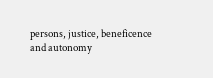persons, justice, beneficence and autonomy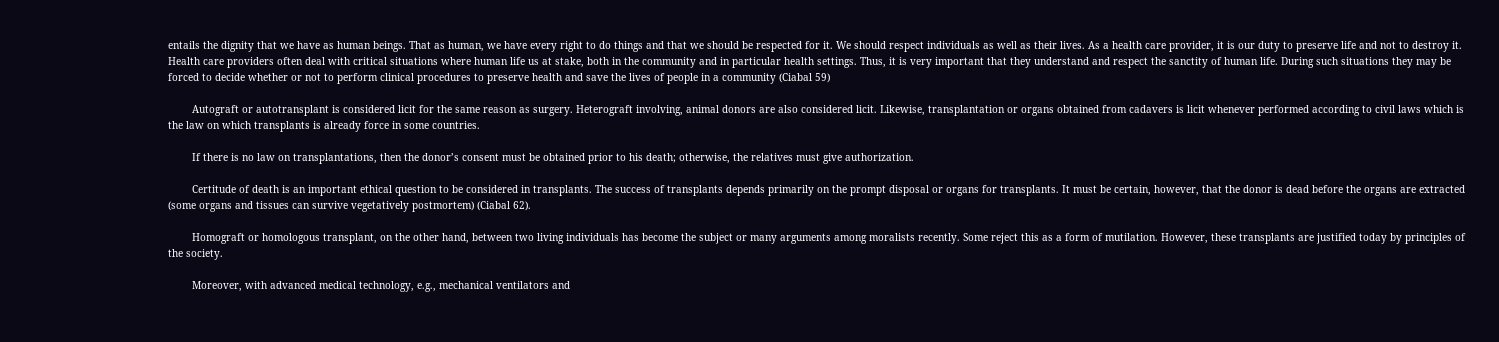entails the dignity that we have as human beings. That as human, we have every right to do things and that we should be respected for it. We should respect individuals as well as their lives. As a health care provider, it is our duty to preserve life and not to destroy it. Health care providers often deal with critical situations where human life us at stake, both in the community and in particular health settings. Thus, it is very important that they understand and respect the sanctity of human life. During such situations they may be forced to decide whether or not to perform clinical procedures to preserve health and save the lives of people in a community (Ciabal 59)

        Autograft or autotransplant is considered licit for the same reason as surgery. Heterograft involving, animal donors are also considered licit. Likewise, transplantation or organs obtained from cadavers is licit whenever performed according to civil laws which is the law on which transplants is already force in some countries.

        If there is no law on transplantations, then the donor’s consent must be obtained prior to his death; otherwise, the relatives must give authorization.

        Certitude of death is an important ethical question to be considered in transplants. The success of transplants depends primarily on the prompt disposal or organs for transplants. It must be certain, however, that the donor is dead before the organs are extracted (some organs and tissues can survive vegetatively postmortem) (Ciabal 62).

        Homograft or homologous transplant, on the other hand, between two living individuals has become the subject or many arguments among moralists recently. Some reject this as a form of mutilation. However, these transplants are justified today by principles of the society.

        Moreover, with advanced medical technology, e.g., mechanical ventilators and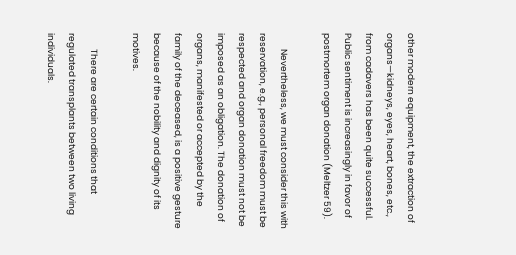other modern equipment, the extraction of organs—kidneys, eyes, heart, bones, etc., from cadavers has been quite successful. Public sentiment is increasingly in favor of postmortem organ donation (Meltzer 59).

        Nevertheless, we must consider this with reservation, e.g., personal freedom must be respected and organ donation must not be imposed as an obligation. The donation of organs, manifested or accepted by the family of the deceased, is a positive gesture because of the nobility and dignity of its motives.

        There are certain conditions that regulated transplants between two living individuals.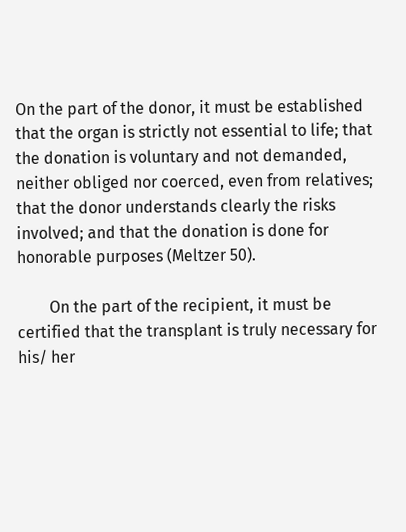On the part of the donor, it must be established that the organ is strictly not essential to life; that the donation is voluntary and not demanded, neither obliged nor coerced, even from relatives; that the donor understands clearly the risks involved; and that the donation is done for honorable purposes (Meltzer 50).

        On the part of the recipient, it must be certified that the transplant is truly necessary for his/ her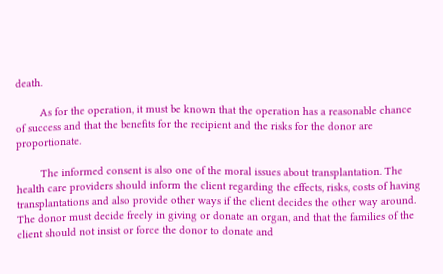death.

        As for the operation, it must be known that the operation has a reasonable chance of success and that the benefits for the recipient and the risks for the donor are proportionate.

        The informed consent is also one of the moral issues about transplantation. The health care providers should inform the client regarding the effects, risks, costs of having transplantations and also provide other ways if the client decides the other way around. The donor must decide freely in giving or donate an organ, and that the families of the client should not insist or force the donor to donate and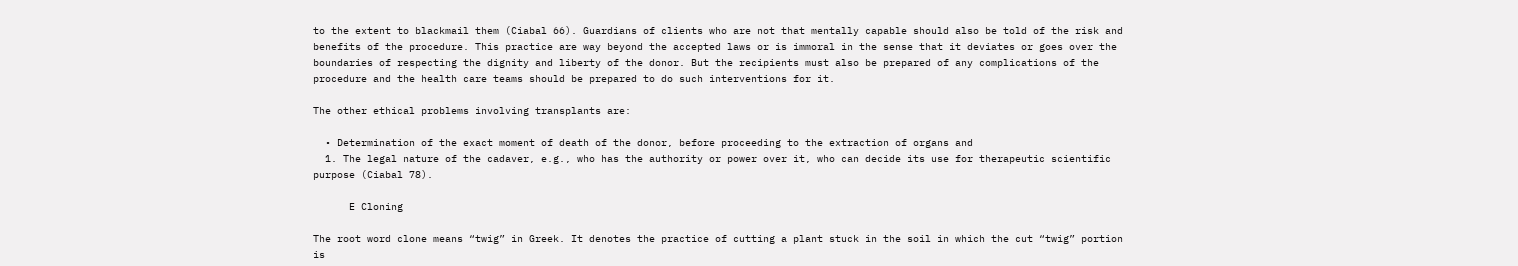to the extent to blackmail them (Ciabal 66). Guardians of clients who are not that mentally capable should also be told of the risk and benefits of the procedure. This practice are way beyond the accepted laws or is immoral in the sense that it deviates or goes over the boundaries of respecting the dignity and liberty of the donor. But the recipients must also be prepared of any complications of the procedure and the health care teams should be prepared to do such interventions for it.

The other ethical problems involving transplants are:

  • Determination of the exact moment of death of the donor, before proceeding to the extraction of organs and
  1. The legal nature of the cadaver, e.g., who has the authority or power over it, who can decide its use for therapeutic scientific purpose (Ciabal 78).

      E Cloning

The root word clone means “twig” in Greek. It denotes the practice of cutting a plant stuck in the soil in which the cut “twig” portion is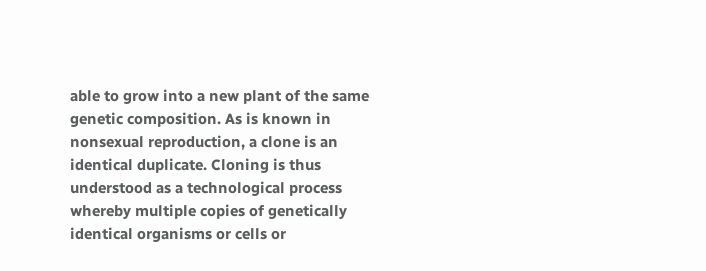able to grow into a new plant of the same genetic composition. As is known in nonsexual reproduction, a clone is an identical duplicate. Cloning is thus understood as a technological process whereby multiple copies of genetically identical organisms or cells or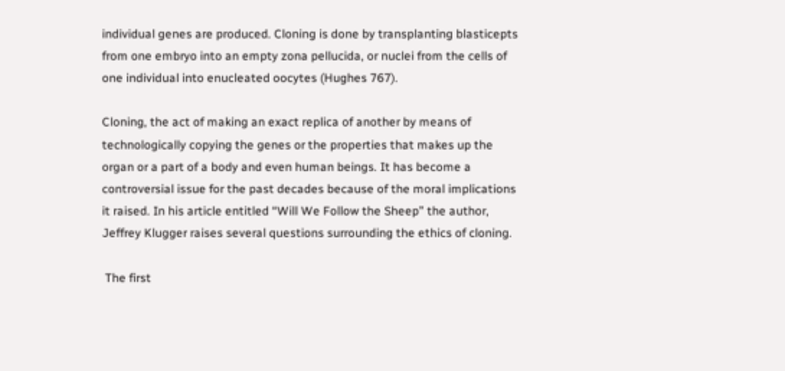individual genes are produced. Cloning is done by transplanting blasticepts from one embryo into an empty zona pellucida, or nuclei from the cells of one individual into enucleated oocytes (Hughes 767).

Cloning, the act of making an exact replica of another by means of technologically copying the genes or the properties that makes up the organ or a part of a body and even human beings. It has become a controversial issue for the past decades because of the moral implications it raised. In his article entitled “Will We Follow the Sheep” the author, Jeffrey Klugger raises several questions surrounding the ethics of cloning.

 The first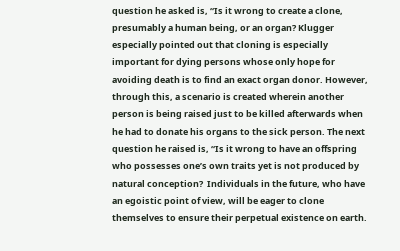question he asked is, “Is it wrong to create a clone, presumably a human being, or an organ? Klugger especially pointed out that cloning is especially important for dying persons whose only hope for avoiding death is to find an exact organ donor. However, through this, a scenario is created wherein another person is being raised just to be killed afterwards when he had to donate his organs to the sick person. The next question he raised is, “Is it wrong to have an offspring who possesses one’s own traits yet is not produced by natural conception?  Individuals in the future, who have an egoistic point of view, will be eager to clone themselves to ensure their perpetual existence on earth.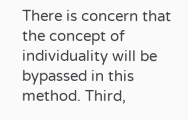There is concern that the concept of individuality will be bypassed in this method. Third,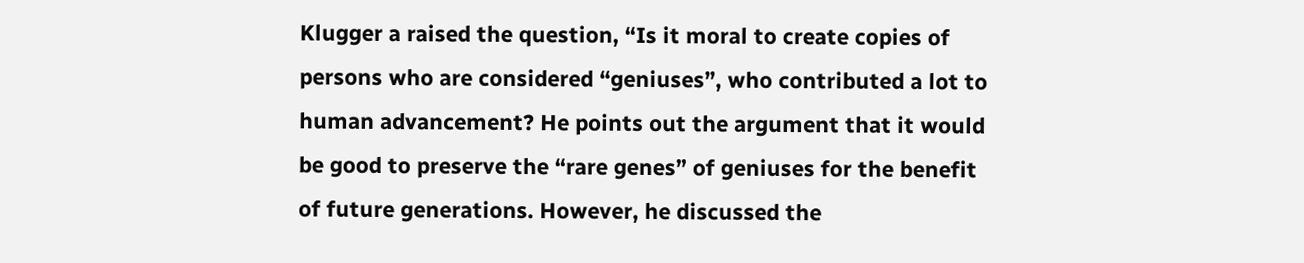Klugger a raised the question, “Is it moral to create copies of persons who are considered “geniuses”, who contributed a lot to human advancement? He points out the argument that it would be good to preserve the “rare genes” of geniuses for the benefit of future generations. However, he discussed the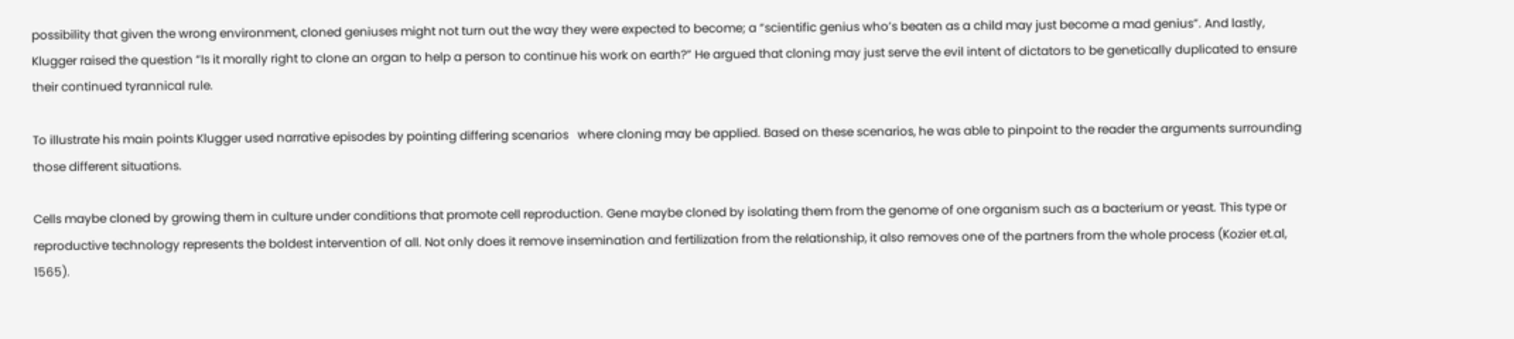possibility that given the wrong environment, cloned geniuses might not turn out the way they were expected to become; a “scientific genius who’s beaten as a child may just become a mad genius”. And lastly, Klugger raised the question “Is it morally right to clone an organ to help a person to continue his work on earth?” He argued that cloning may just serve the evil intent of dictators to be genetically duplicated to ensure their continued tyrannical rule.

To illustrate his main points Klugger used narrative episodes by pointing differing scenarios   where cloning may be applied. Based on these scenarios, he was able to pinpoint to the reader the arguments surrounding those different situations.

Cells maybe cloned by growing them in culture under conditions that promote cell reproduction. Gene maybe cloned by isolating them from the genome of one organism such as a bacterium or yeast. This type or reproductive technology represents the boldest intervention of all. Not only does it remove insemination and fertilization from the relationship, it also removes one of the partners from the whole process (Kozier et.al, 1565).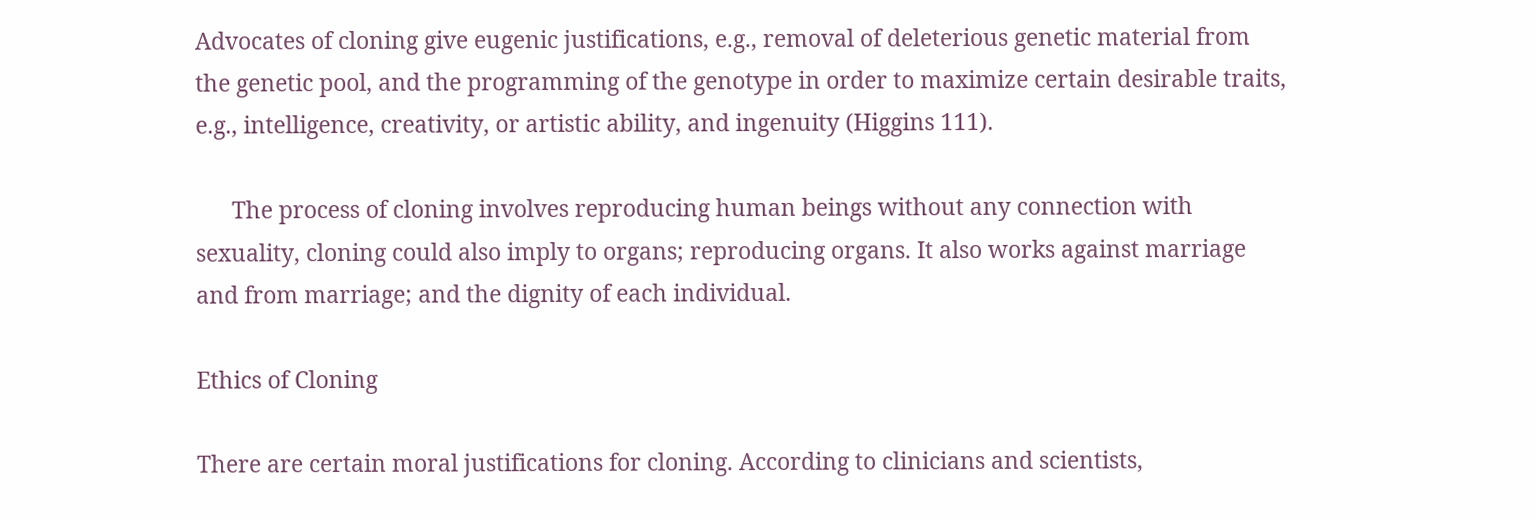Advocates of cloning give eugenic justifications, e.g., removal of deleterious genetic material from the genetic pool, and the programming of the genotype in order to maximize certain desirable traits, e.g., intelligence, creativity, or artistic ability, and ingenuity (Higgins 111).

      The process of cloning involves reproducing human beings without any connection with sexuality, cloning could also imply to organs; reproducing organs. It also works against marriage and from marriage; and the dignity of each individual.

Ethics of Cloning

There are certain moral justifications for cloning. According to clinicians and scientists,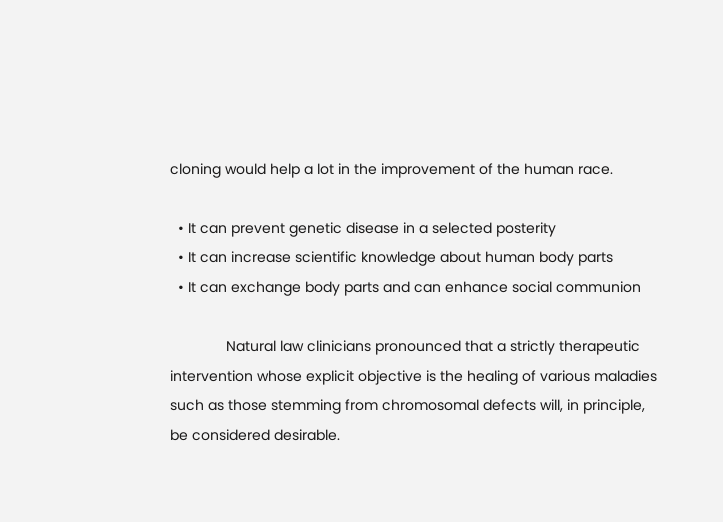cloning would help a lot in the improvement of the human race.

  • It can prevent genetic disease in a selected posterity
  • It can increase scientific knowledge about human body parts
  • It can exchange body parts and can enhance social communion

              Natural law clinicians pronounced that a strictly therapeutic intervention whose explicit objective is the healing of various maladies such as those stemming from chromosomal defects will, in principle, be considered desirable.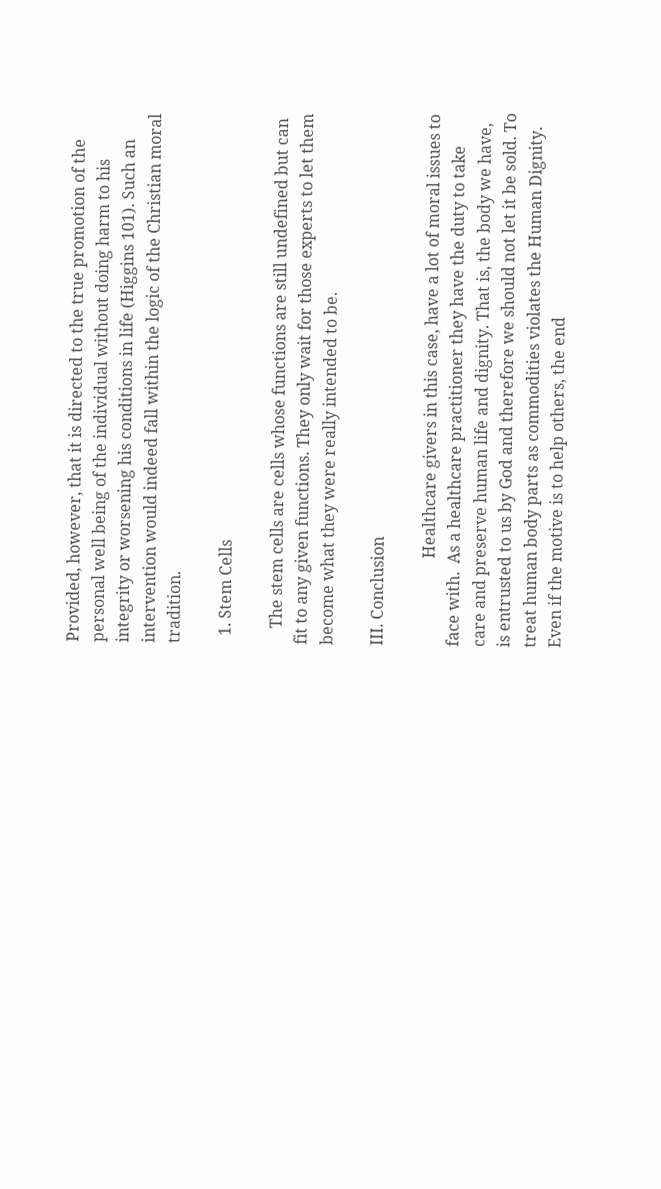Provided, however, that it is directed to the true promotion of the personal well being of the individual without doing harm to his integrity or worsening his conditions in life (Higgins 101). Such an intervention would indeed fall within the logic of the Christian moral tradition.

  1. Stem Cells

    The stem cells are cells whose functions are still undefined but can fit to any given functions. They only wait for those experts to let them become what they were really intended to be.

III. Conclusion

                      Healthcare givers in this case, have a lot of moral issues to face with.  As a healthcare practitioner they have the duty to take care and preserve human life and dignity. That is, the body we have, is entrusted to us by God and therefore we should not let it be sold. To treat human body parts as commodities violates the Human Dignity. Even if the motive is to help others, the end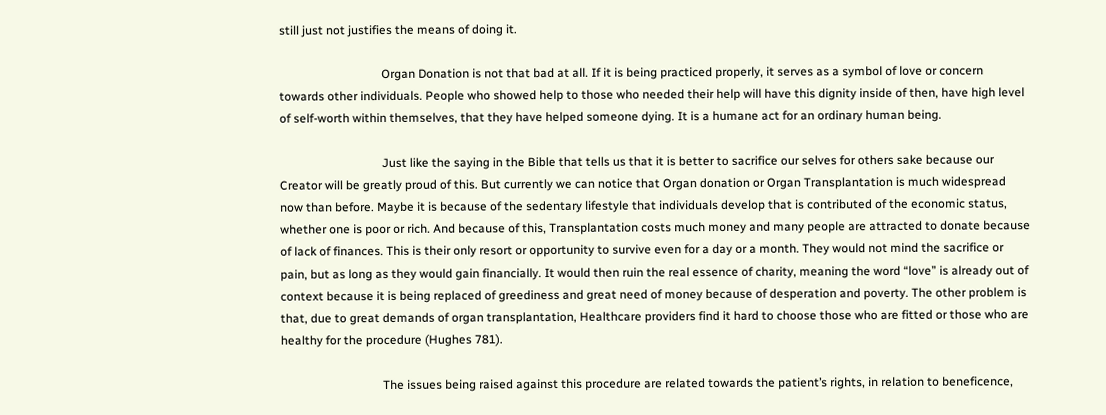still just not justifies the means of doing it.

                                  Organ Donation is not that bad at all. If it is being practiced properly, it serves as a symbol of love or concern towards other individuals. People who showed help to those who needed their help will have this dignity inside of then, have high level of self-worth within themselves, that they have helped someone dying. It is a humane act for an ordinary human being.

                                  Just like the saying in the Bible that tells us that it is better to sacrifice our selves for others sake because our Creator will be greatly proud of this. But currently we can notice that Organ donation or Organ Transplantation is much widespread now than before. Maybe it is because of the sedentary lifestyle that individuals develop that is contributed of the economic status, whether one is poor or rich. And because of this, Transplantation costs much money and many people are attracted to donate because of lack of finances. This is their only resort or opportunity to survive even for a day or a month. They would not mind the sacrifice or pain, but as long as they would gain financially. It would then ruin the real essence of charity, meaning the word “love” is already out of context because it is being replaced of greediness and great need of money because of desperation and poverty. The other problem is that, due to great demands of organ transplantation, Healthcare providers find it hard to choose those who are fitted or those who are healthy for the procedure (Hughes 781).

                                  The issues being raised against this procedure are related towards the patient’s rights, in relation to beneficence,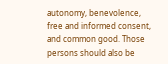autonomy, benevolence, free and informed consent, and common good. Those persons should also be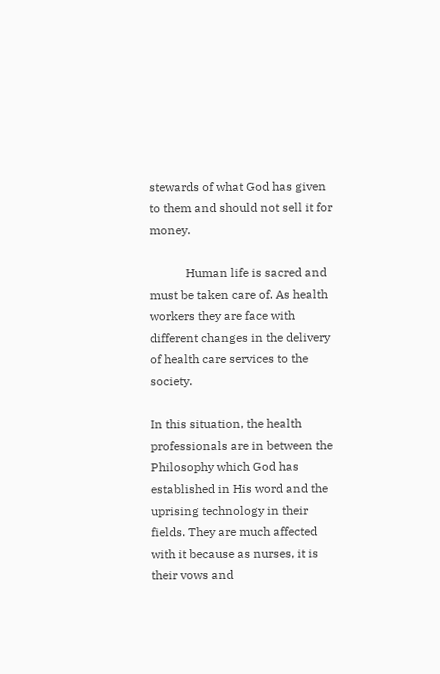stewards of what God has given to them and should not sell it for money.

            Human life is sacred and must be taken care of. As health workers they are face with different changes in the delivery of health care services to the society.

In this situation, the health professionals are in between the Philosophy which God has established in His word and the uprising technology in their fields. They are much affected with it because as nurses, it is their vows and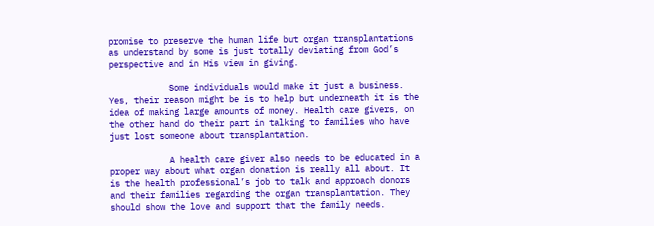promise to preserve the human life but organ transplantations as understand by some is just totally deviating from God’s perspective and in His view in giving.

            Some individuals would make it just a business. Yes, their reason might be is to help but underneath it is the idea of making large amounts of money. Health care givers, on the other hand do their part in talking to families who have just lost someone about transplantation.

            A health care giver also needs to be educated in a proper way about what organ donation is really all about. It is the health professional’s job to talk and approach donors and their families regarding the organ transplantation. They should show the love and support that the family needs.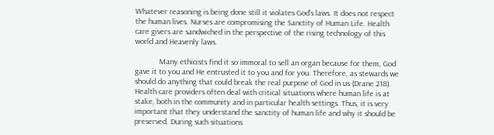Whatever reasoning is being done still it violates God’s laws. It does not respect the human lives. Nurses are compromising the Sanctity of Human Life. Health care givers are sandwiched in the perspective of the rising technology of this world and Heavenly laws.

            Many ethicists find it so immoral to sell an organ because for them, God gave it to you and He entrusted it to you and for you. Therefore, as stewards we should do anything that could break the real purpose of God in us (Drane 218). Health care providers often deal with critical situations where human life is at stake, both in the community and in particular health settings. Thus, it is very important that they understand the sanctity of human life and why it should be preserved. During such situations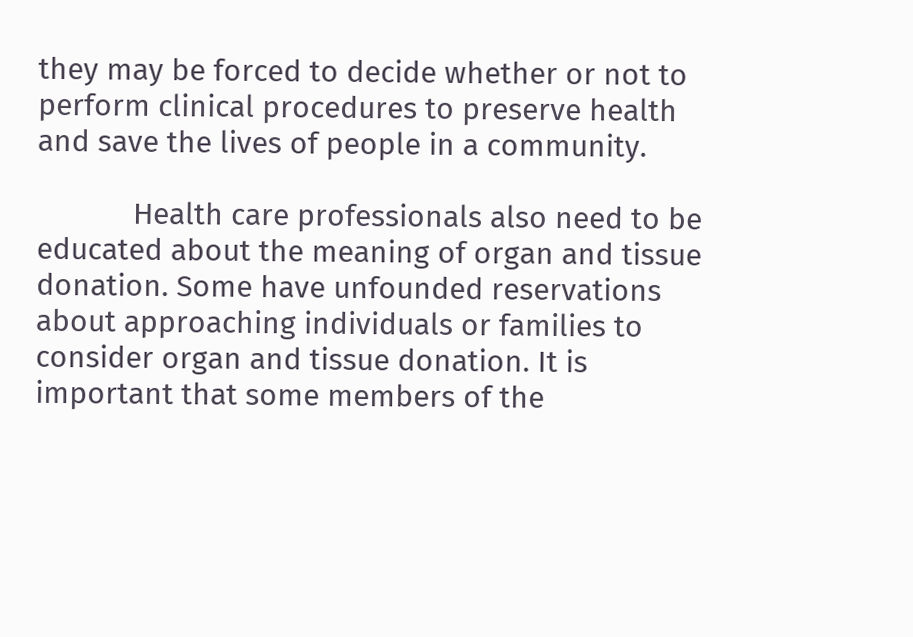they may be forced to decide whether or not to perform clinical procedures to preserve health and save the lives of people in a community.

            Health care professionals also need to be educated about the meaning of organ and tissue donation. Some have unfounded reservations about approaching individuals or families to consider organ and tissue donation. It is important that some members of the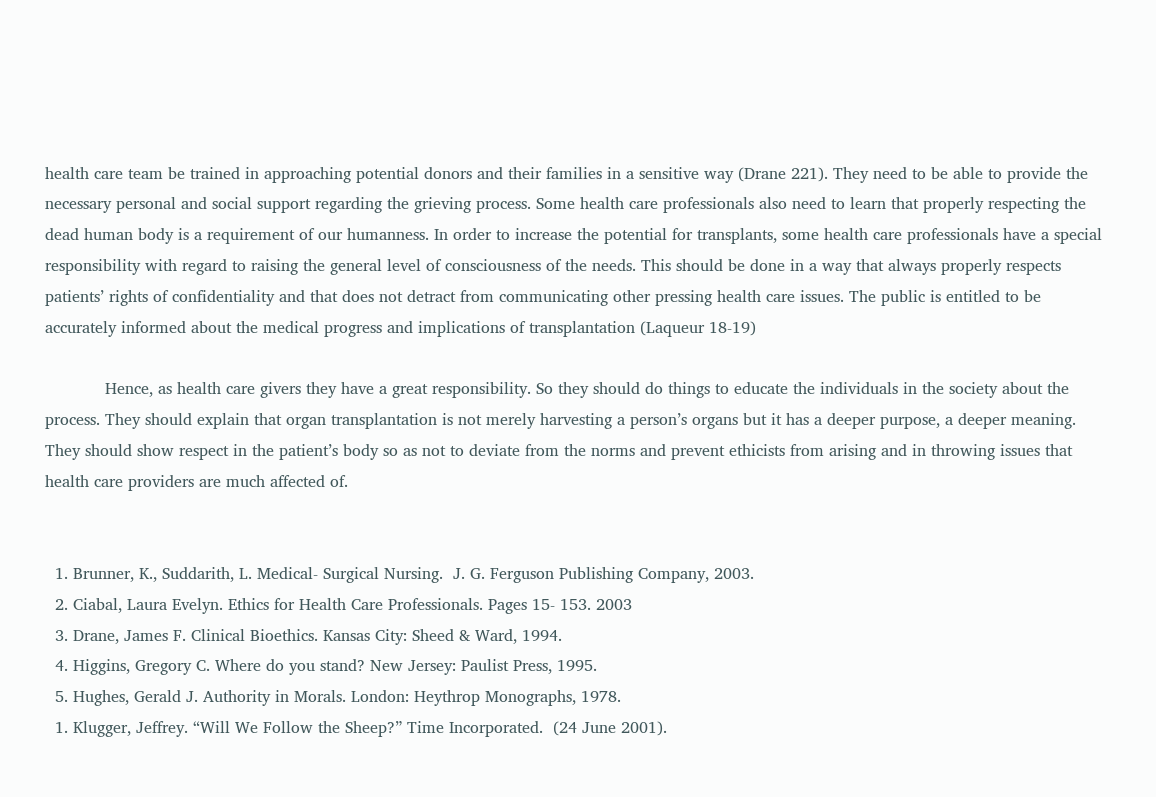health care team be trained in approaching potential donors and their families in a sensitive way (Drane 221). They need to be able to provide the necessary personal and social support regarding the grieving process. Some health care professionals also need to learn that properly respecting the dead human body is a requirement of our humanness. In order to increase the potential for transplants, some health care professionals have a special responsibility with regard to raising the general level of consciousness of the needs. This should be done in a way that always properly respects patients’ rights of confidentiality and that does not detract from communicating other pressing health care issues. The public is entitled to be accurately informed about the medical progress and implications of transplantation (Laqueur 18-19)

            Hence, as health care givers they have a great responsibility. So they should do things to educate the individuals in the society about the process. They should explain that organ transplantation is not merely harvesting a person’s organs but it has a deeper purpose, a deeper meaning. They should show respect in the patient’s body so as not to deviate from the norms and prevent ethicists from arising and in throwing issues that health care providers are much affected of.


  1. Brunner, K., Suddarith, L. Medical- Surgical Nursing.  J. G. Ferguson Publishing Company, 2003.
  2. Ciabal, Laura Evelyn. Ethics for Health Care Professionals. Pages 15- 153. 2003
  3. Drane, James F. Clinical Bioethics. Kansas City: Sheed & Ward, 1994.
  4. Higgins, Gregory C. Where do you stand? New Jersey: Paulist Press, 1995.
  5. Hughes, Gerald J. Authority in Morals. London: Heythrop Monographs, 1978.
  1. Klugger, Jeffrey. “Will We Follow the Sheep?” Time Incorporated.  (24 June 2001).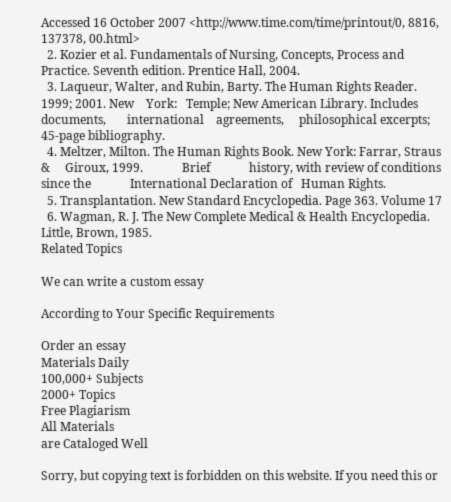Accessed 16 October 2007 <http://www.time.com/time/printout/0, 8816, 137378, 00.html>
  2. Kozier et al. Fundamentals of Nursing, Concepts, Process and Practice. Seventh edition. Prentice Hall, 2004.
  3. Laqueur, Walter, and Rubin, Barty. The Human Rights Reader. 1999; 2001. New    York:   Temple; New American Library. Includes documents,       international    agreements,     philosophical excerpts; 45-page bibliography.
  4. Meltzer, Milton. The Human Rights Book. New York: Farrar, Straus &     Giroux, 1999.             Brief             history, with review of conditions since the             International Declaration of   Human Rights.
  5. Transplantation. New Standard Encyclopedia. Page 363. Volume 17
  6. Wagman, R. J. The New Complete Medical & Health Encyclopedia. Little, Brown, 1985.
Related Topics

We can write a custom essay

According to Your Specific Requirements

Order an essay
Materials Daily
100,000+ Subjects
2000+ Topics
Free Plagiarism
All Materials
are Cataloged Well

Sorry, but copying text is forbidden on this website. If you need this or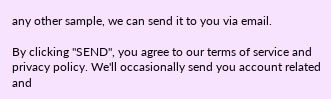any other sample, we can send it to you via email.

By clicking "SEND", you agree to our terms of service and privacy policy. We'll occasionally send you account related and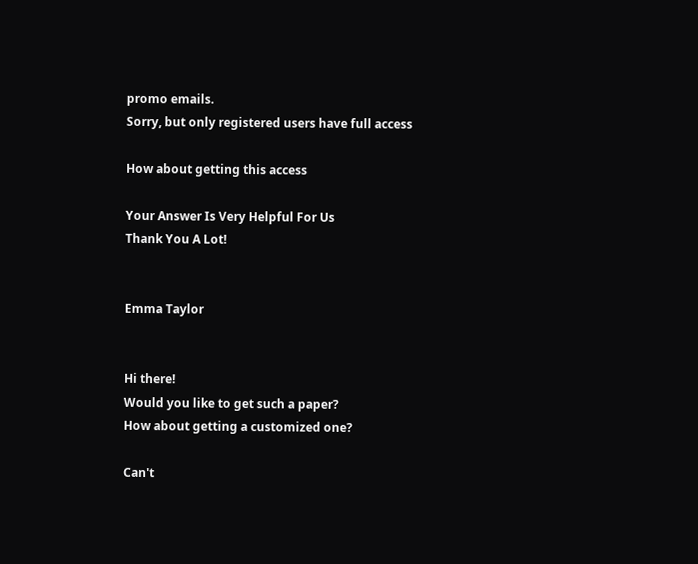promo emails.
Sorry, but only registered users have full access

How about getting this access

Your Answer Is Very Helpful For Us
Thank You A Lot!


Emma Taylor


Hi there!
Would you like to get such a paper?
How about getting a customized one?

Can't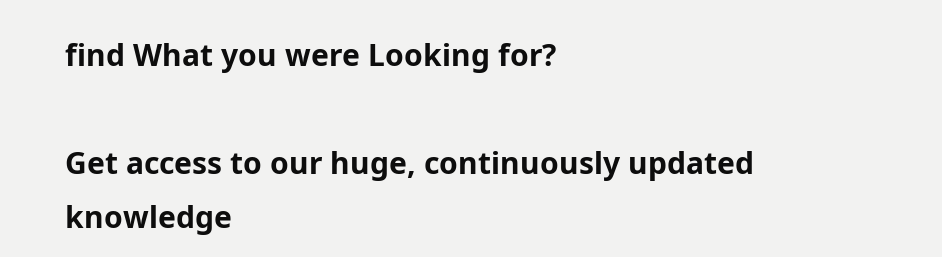find What you were Looking for?

Get access to our huge, continuously updated knowledge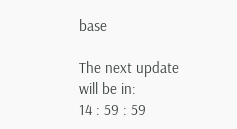base

The next update will be in:
14 : 59 : 59